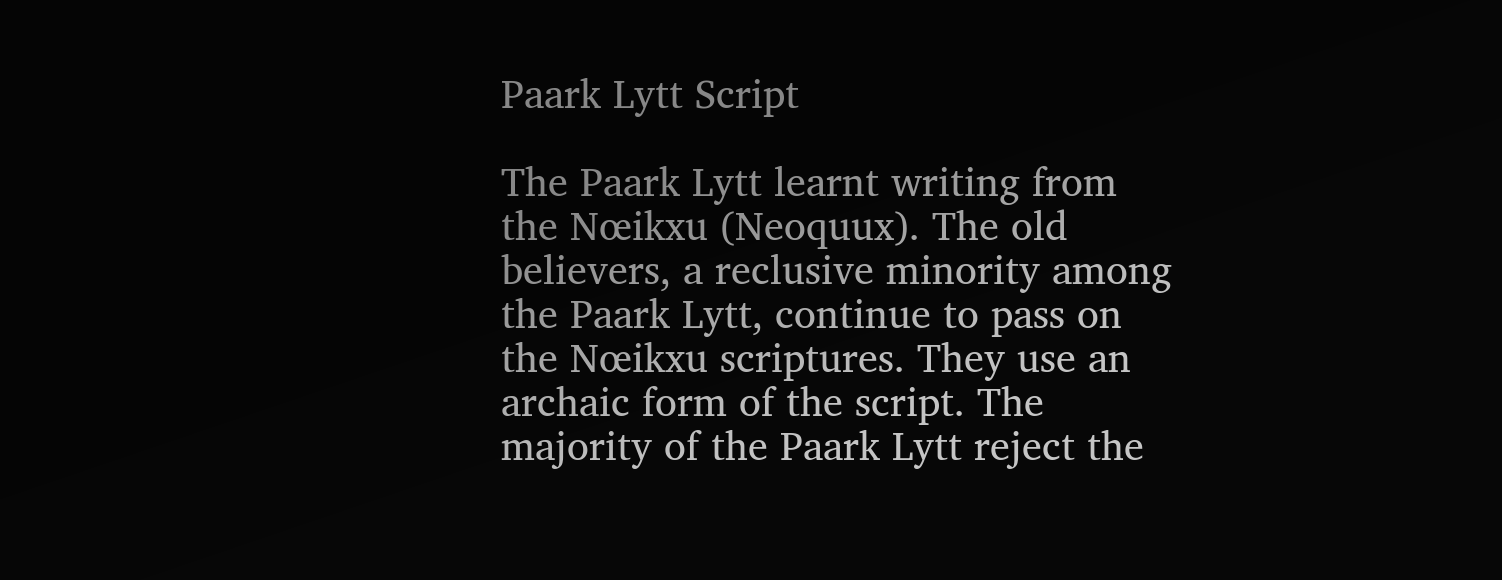Paark Lytt Script

The Paark Lytt learnt writing from the Nœikxu (Neoquux). The old believers, a reclusive minority among the Paark Lytt, continue to pass on the Nœikxu scriptures. They use an archaic form of the script. The majority of the Paark Lytt reject the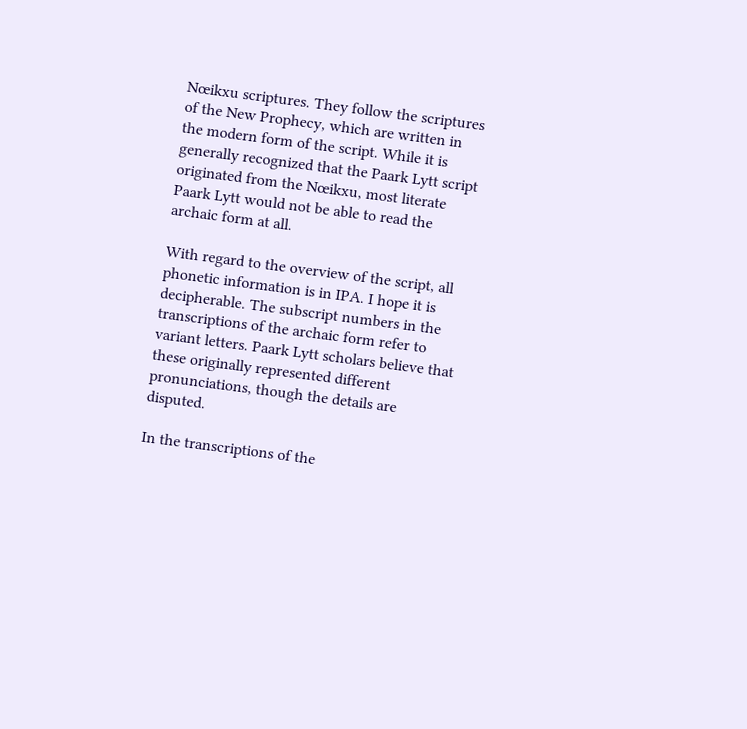Nœikxu scriptures. They follow the scriptures of the New Prophecy, which are written in the modern form of the script. While it is generally recognized that the Paark Lytt script originated from the Nœikxu, most literate Paark Lytt would not be able to read the archaic form at all.

With regard to the overview of the script, all phonetic information is in IPA. I hope it is decipherable. The subscript numbers in the transcriptions of the archaic form refer to variant letters. Paark Lytt scholars believe that these originally represented different pronunciations, though the details are disputed.

In the transcriptions of the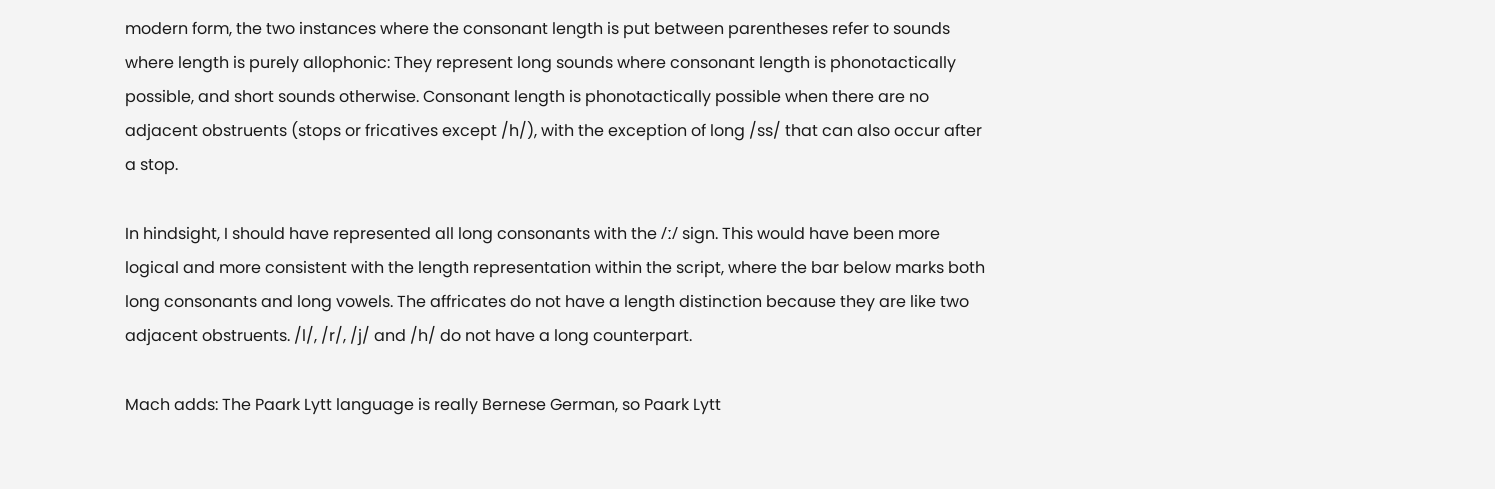modern form, the two instances where the consonant length is put between parentheses refer to sounds where length is purely allophonic: They represent long sounds where consonant length is phonotactically possible, and short sounds otherwise. Consonant length is phonotactically possible when there are no adjacent obstruents (stops or fricatives except /h/), with the exception of long /ss/ that can also occur after a stop.

In hindsight, I should have represented all long consonants with the /ː/ sign. This would have been more logical and more consistent with the length representation within the script, where the bar below marks both long consonants and long vowels. The affricates do not have a length distinction because they are like two adjacent obstruents. /l/, /r/, /j/ and /h/ do not have a long counterpart.

Mach adds: The Paark Lytt language is really Bernese German, so Paark Lytt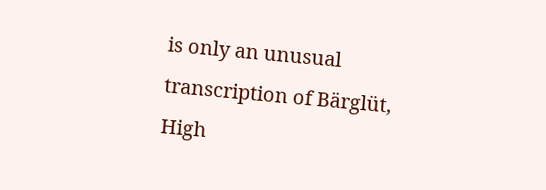is only an unusual transcription of Bärglüt, High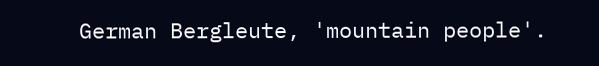German Bergleute, 'mountain people'.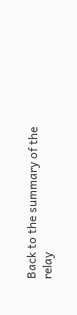Back to the summary of the relay